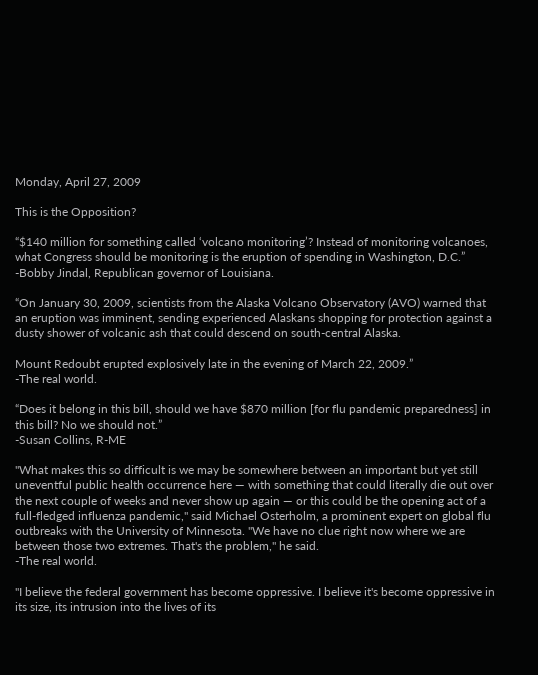Monday, April 27, 2009

This is the Opposition?

“$140 million for something called ‘volcano monitoring’? Instead of monitoring volcanoes, what Congress should be monitoring is the eruption of spending in Washington, D.C.”
-Bobby Jindal, Republican governor of Louisiana.

“On January 30, 2009, scientists from the Alaska Volcano Observatory (AVO) warned that an eruption was imminent, sending experienced Alaskans shopping for protection against a dusty shower of volcanic ash that could descend on south-central Alaska.

Mount Redoubt erupted explosively late in the evening of March 22, 2009.”
-The real world.

“Does it belong in this bill, should we have $870 million [for flu pandemic preparedness] in this bill? No we should not.”
-Susan Collins, R-ME

"What makes this so difficult is we may be somewhere between an important but yet still uneventful public health occurrence here — with something that could literally die out over the next couple of weeks and never show up again — or this could be the opening act of a full-fledged influenza pandemic," said Michael Osterholm, a prominent expert on global flu outbreaks with the University of Minnesota. "We have no clue right now where we are between those two extremes. That's the problem," he said.
-The real world.

"I believe the federal government has become oppressive. I believe it's become oppressive in its size, its intrusion into the lives of its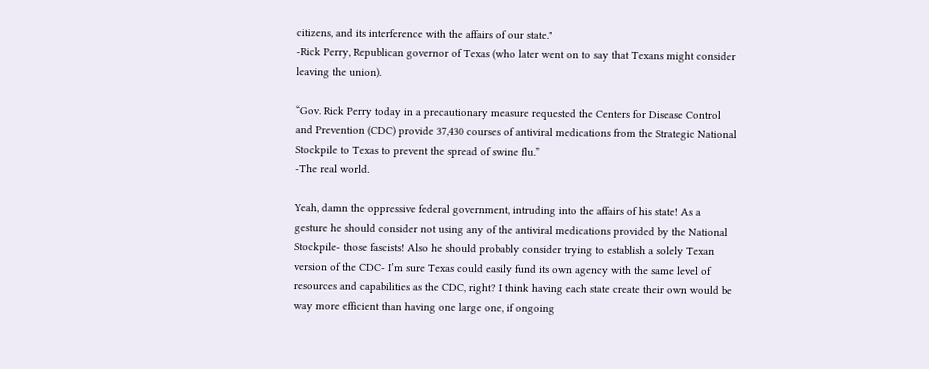citizens, and its interference with the affairs of our state."
-Rick Perry, Republican governor of Texas (who later went on to say that Texans might consider leaving the union).

“Gov. Rick Perry today in a precautionary measure requested the Centers for Disease Control and Prevention (CDC) provide 37,430 courses of antiviral medications from the Strategic National Stockpile to Texas to prevent the spread of swine flu.”
-The real world.

Yeah, damn the oppressive federal government, intruding into the affairs of his state! As a gesture he should consider not using any of the antiviral medications provided by the National Stockpile- those fascists! Also he should probably consider trying to establish a solely Texan version of the CDC- I’m sure Texas could easily fund its own agency with the same level of resources and capabilities as the CDC, right? I think having each state create their own would be way more efficient than having one large one, if ongoing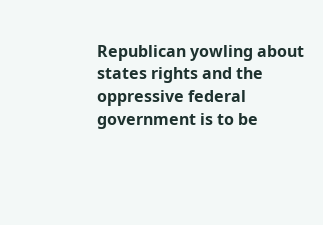Republican yowling about states rights and the oppressive federal government is to be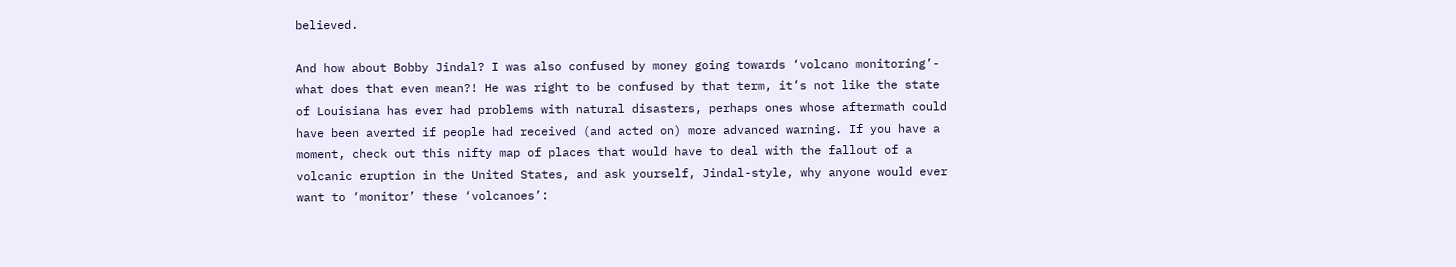believed.

And how about Bobby Jindal? I was also confused by money going towards ‘volcano monitoring’- what does that even mean?! He was right to be confused by that term, it’s not like the state of Louisiana has ever had problems with natural disasters, perhaps ones whose aftermath could have been averted if people had received (and acted on) more advanced warning. If you have a moment, check out this nifty map of places that would have to deal with the fallout of a volcanic eruption in the United States, and ask yourself, Jindal-style, why anyone would ever want to ‘monitor’ these ‘volcanoes’: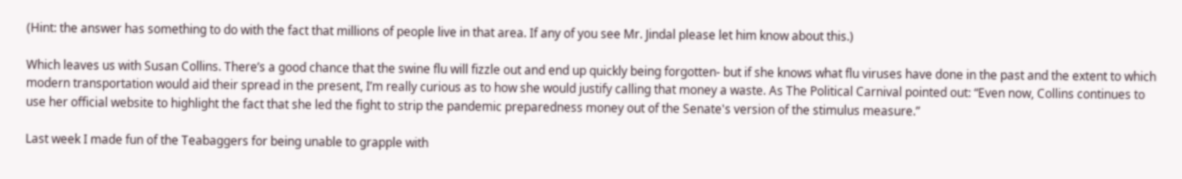(Hint: the answer has something to do with the fact that millions of people live in that area. If any of you see Mr. Jindal please let him know about this.)

Which leaves us with Susan Collins. There’s a good chance that the swine flu will fizzle out and end up quickly being forgotten- but if she knows what flu viruses have done in the past and the extent to which modern transportation would aid their spread in the present, I’m really curious as to how she would justify calling that money a waste. As The Political Carnival pointed out: “Even now, Collins continues to use her official website to highlight the fact that she led the fight to strip the pandemic preparedness money out of the Senate's version of the stimulus measure.”

Last week I made fun of the Teabaggers for being unable to grapple with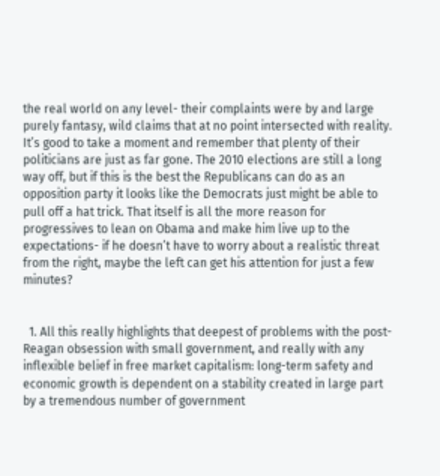the real world on any level- their complaints were by and large purely fantasy, wild claims that at no point intersected with reality. It’s good to take a moment and remember that plenty of their politicians are just as far gone. The 2010 elections are still a long way off, but if this is the best the Republicans can do as an opposition party it looks like the Democrats just might be able to pull off a hat trick. That itself is all the more reason for progressives to lean on Obama and make him live up to the expectations- if he doesn’t have to worry about a realistic threat from the right, maybe the left can get his attention for just a few minutes?


  1. All this really highlights that deepest of problems with the post-Reagan obsession with small government, and really with any inflexible belief in free market capitalism: long-term safety and economic growth is dependent on a stability created in large part by a tremendous number of government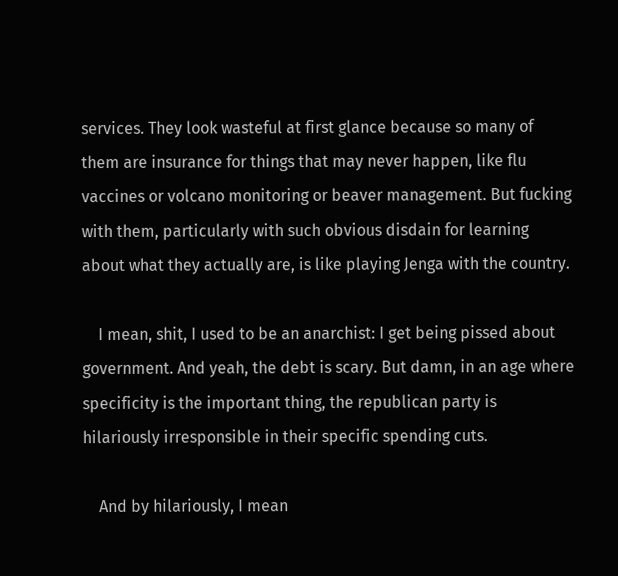services. They look wasteful at first glance because so many of them are insurance for things that may never happen, like flu vaccines or volcano monitoring or beaver management. But fucking with them, particularly with such obvious disdain for learning about what they actually are, is like playing Jenga with the country.

    I mean, shit, I used to be an anarchist: I get being pissed about government. And yeah, the debt is scary. But damn, in an age where specificity is the important thing, the republican party is hilariously irresponsible in their specific spending cuts.

    And by hilariously, I mean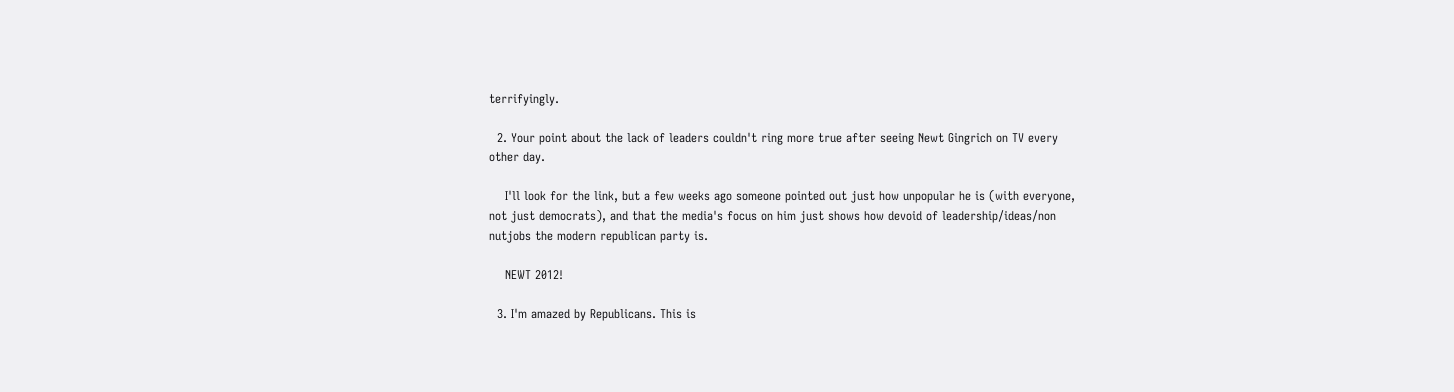terrifyingly.

  2. Your point about the lack of leaders couldn't ring more true after seeing Newt Gingrich on TV every other day.

    I'll look for the link, but a few weeks ago someone pointed out just how unpopular he is (with everyone, not just democrats), and that the media's focus on him just shows how devoid of leadership/ideas/non nutjobs the modern republican party is.

    NEWT 2012!

  3. I'm amazed by Republicans. This is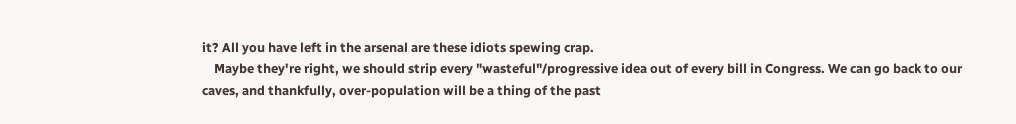it? All you have left in the arsenal are these idiots spewing crap.
    Maybe they're right, we should strip every "wasteful"/progressive idea out of every bill in Congress. We can go back to our caves, and thankfully, over-population will be a thing of the past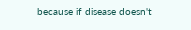because if disease doesn't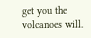get you the volcanoes will.